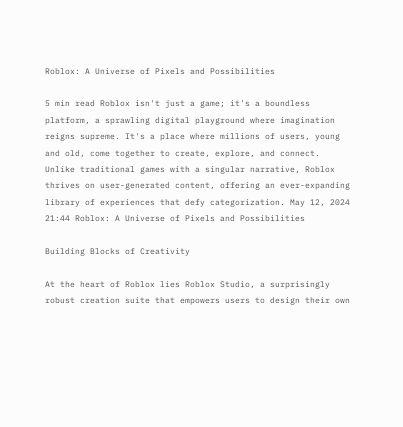Roblox: A Universe of Pixels and Possibilities

5 min read Roblox isn't just a game; it's a boundless platform, a sprawling digital playground where imagination reigns supreme. It's a place where millions of users, young and old, come together to create, explore, and connect. Unlike traditional games with a singular narrative, Roblox thrives on user-generated content, offering an ever-expanding library of experiences that defy categorization. May 12, 2024 21:44 Roblox: A Universe of Pixels and Possibilities

Building Blocks of Creativity

At the heart of Roblox lies Roblox Studio, a surprisingly robust creation suite that empowers users to design their own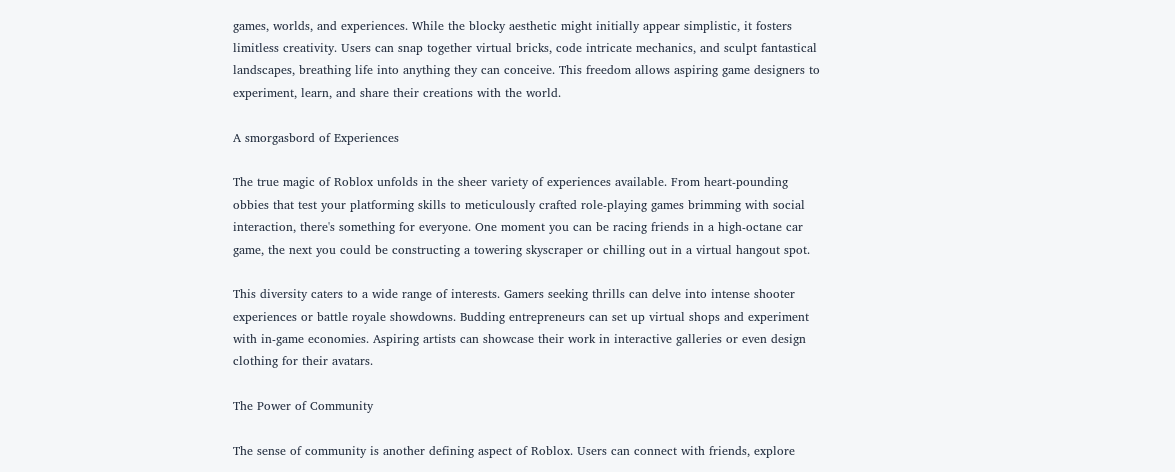games, worlds, and experiences. While the blocky aesthetic might initially appear simplistic, it fosters limitless creativity. Users can snap together virtual bricks, code intricate mechanics, and sculpt fantastical landscapes, breathing life into anything they can conceive. This freedom allows aspiring game designers to experiment, learn, and share their creations with the world.

A smorgasbord of Experiences

The true magic of Roblox unfolds in the sheer variety of experiences available. From heart-pounding obbies that test your platforming skills to meticulously crafted role-playing games brimming with social interaction, there's something for everyone. One moment you can be racing friends in a high-octane car game, the next you could be constructing a towering skyscraper or chilling out in a virtual hangout spot.

This diversity caters to a wide range of interests. Gamers seeking thrills can delve into intense shooter experiences or battle royale showdowns. Budding entrepreneurs can set up virtual shops and experiment with in-game economies. Aspiring artists can showcase their work in interactive galleries or even design clothing for their avatars.

The Power of Community

The sense of community is another defining aspect of Roblox. Users can connect with friends, explore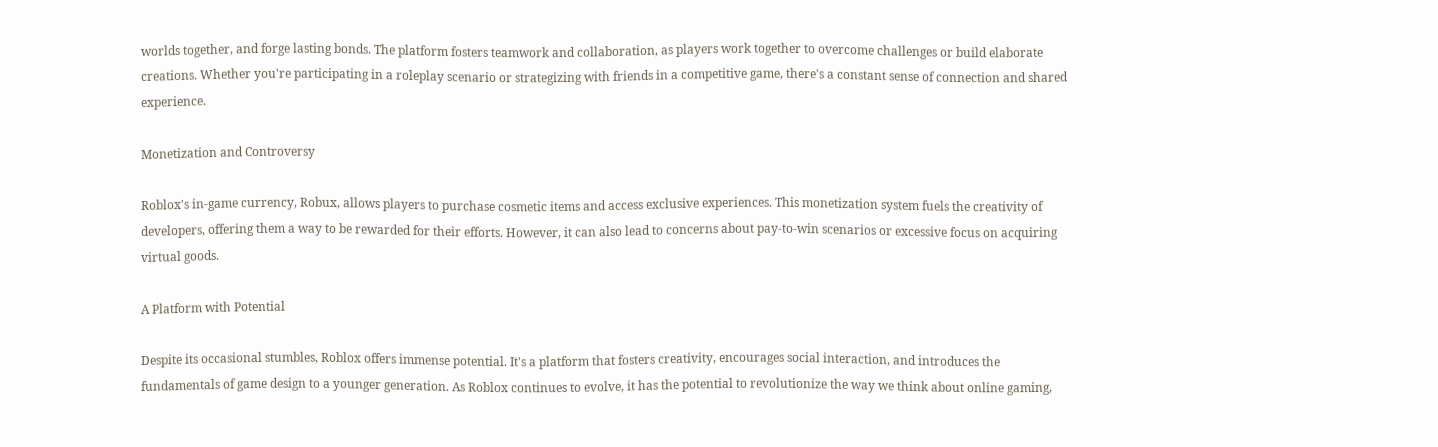worlds together, and forge lasting bonds. The platform fosters teamwork and collaboration, as players work together to overcome challenges or build elaborate creations. Whether you're participating in a roleplay scenario or strategizing with friends in a competitive game, there's a constant sense of connection and shared experience.

Monetization and Controversy

Roblox's in-game currency, Robux, allows players to purchase cosmetic items and access exclusive experiences. This monetization system fuels the creativity of developers, offering them a way to be rewarded for their efforts. However, it can also lead to concerns about pay-to-win scenarios or excessive focus on acquiring virtual goods.

A Platform with Potential

Despite its occasional stumbles, Roblox offers immense potential. It's a platform that fosters creativity, encourages social interaction, and introduces the fundamentals of game design to a younger generation. As Roblox continues to evolve, it has the potential to revolutionize the way we think about online gaming,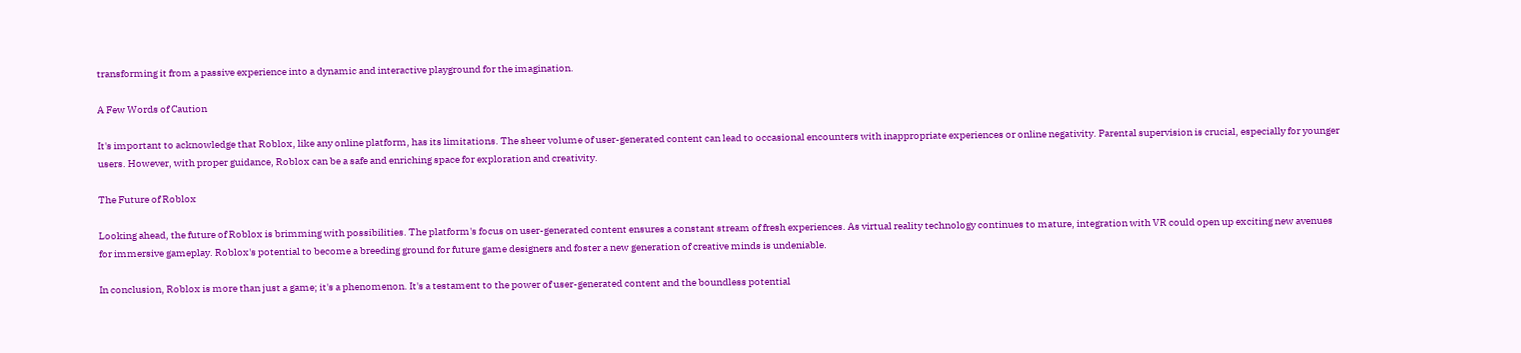transforming it from a passive experience into a dynamic and interactive playground for the imagination.

A Few Words of Caution

It's important to acknowledge that Roblox, like any online platform, has its limitations. The sheer volume of user-generated content can lead to occasional encounters with inappropriate experiences or online negativity. Parental supervision is crucial, especially for younger users. However, with proper guidance, Roblox can be a safe and enriching space for exploration and creativity.

The Future of Roblox

Looking ahead, the future of Roblox is brimming with possibilities. The platform's focus on user-generated content ensures a constant stream of fresh experiences. As virtual reality technology continues to mature, integration with VR could open up exciting new avenues for immersive gameplay. Roblox's potential to become a breeding ground for future game designers and foster a new generation of creative minds is undeniable.

In conclusion, Roblox is more than just a game; it's a phenomenon. It's a testament to the power of user-generated content and the boundless potential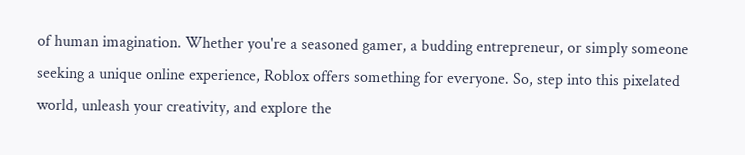of human imagination. Whether you're a seasoned gamer, a budding entrepreneur, or simply someone seeking a unique online experience, Roblox offers something for everyone. So, step into this pixelated world, unleash your creativity, and explore the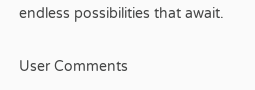endless possibilities that await.

User Comments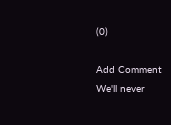(0)

Add Comment
We'll never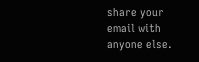share your email with anyone else.